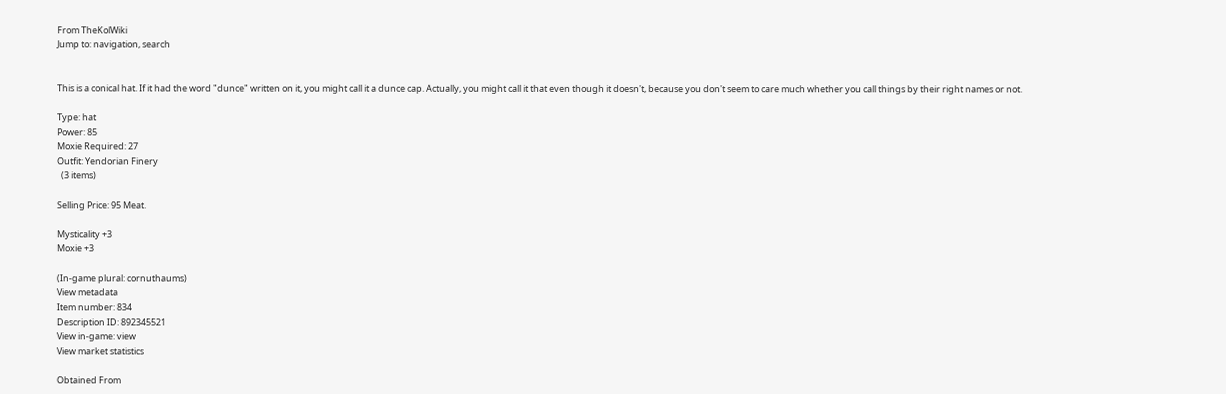From TheKolWiki
Jump to: navigation, search


This is a conical hat. If it had the word "dunce" written on it, you might call it a dunce cap. Actually, you might call it that even though it doesn't, because you don't seem to care much whether you call things by their right names or not.

Type: hat
Power: 85
Moxie Required: 27
Outfit: Yendorian Finery
  (3 items)

Selling Price: 95 Meat.

Mysticality +3
Moxie +3

(In-game plural: cornuthaums)
View metadata
Item number: 834
Description ID: 892345521
View in-game: view
View market statistics

Obtained From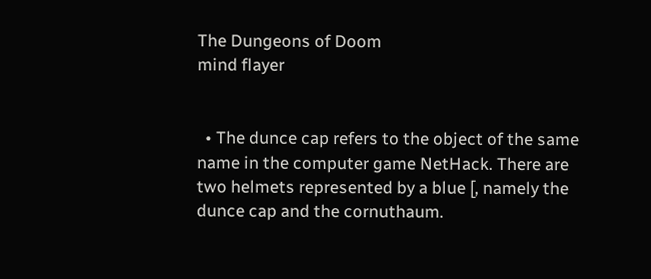The Dungeons of Doom
mind flayer


  • The dunce cap refers to the object of the same name in the computer game NetHack. There are two helmets represented by a blue [, namely the dunce cap and the cornuthaum.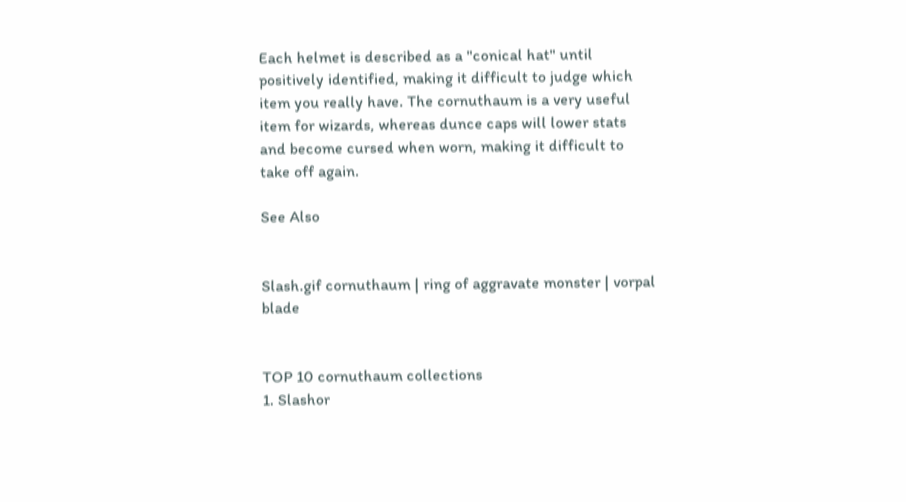Each helmet is described as a "conical hat" until positively identified, making it difficult to judge which item you really have. The cornuthaum is a very useful item for wizards, whereas dunce caps will lower stats and become cursed when worn, making it difficult to take off again.

See Also


Slash.gif cornuthaum | ring of aggravate monster | vorpal blade


TOP 10 cornuthaum collections
1. Slashor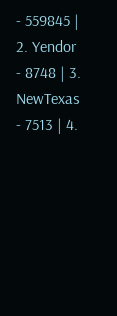- 559845 | 2. Yendor - 8748 | 3. NewTexas - 7513 | 4.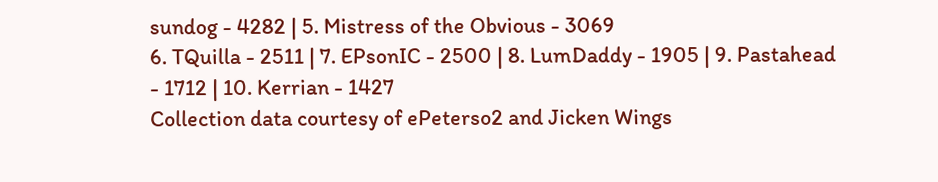sundog - 4282 | 5. Mistress of the Obvious - 3069
6. TQuilla - 2511 | 7. EPsonIC - 2500 | 8. LumDaddy - 1905 | 9. Pastahead - 1712 | 10. Kerrian - 1427
Collection data courtesy of ePeterso2 and Jicken Wings